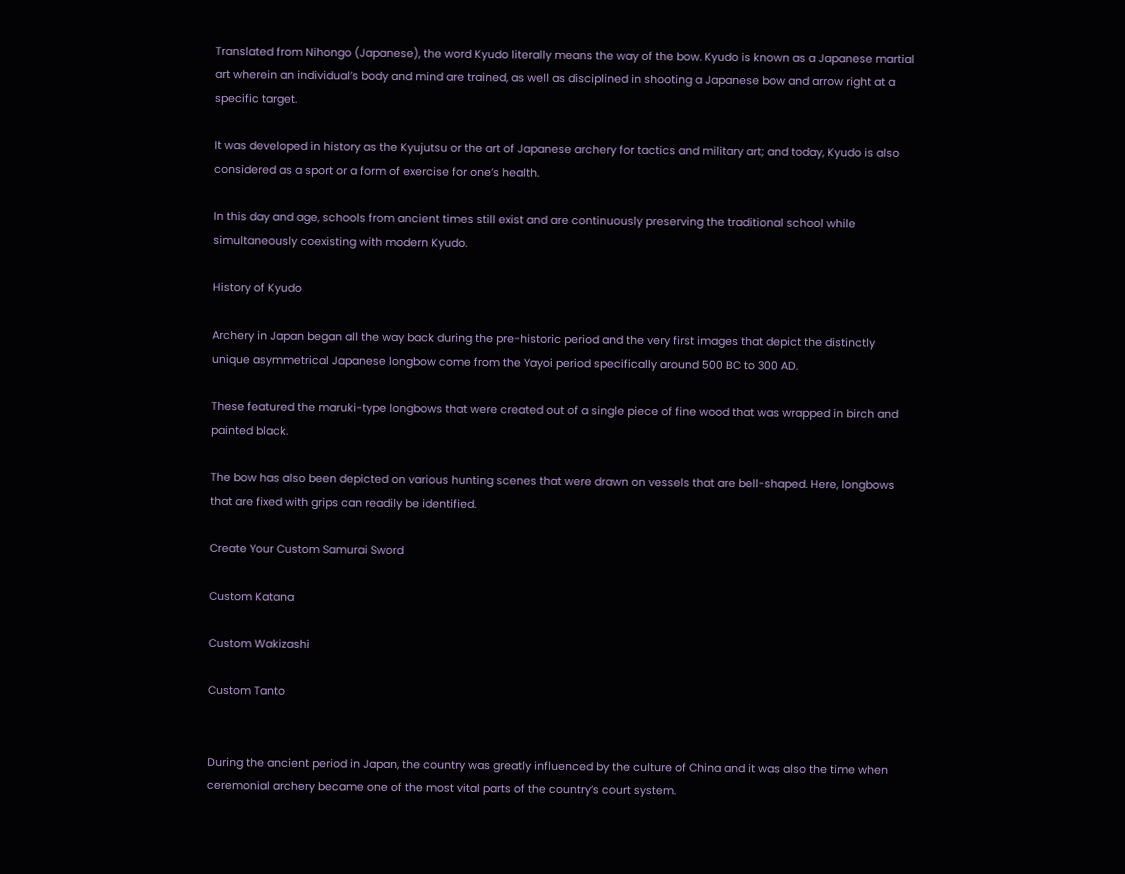Translated from Nihongo (Japanese), the word Kyudo literally means the way of the bow. Kyudo is known as a Japanese martial art wherein an individual’s body and mind are trained, as well as disciplined in shooting a Japanese bow and arrow right at a specific target.

It was developed in history as the Kyujutsu or the art of Japanese archery for tactics and military art; and today, Kyudo is also considered as a sport or a form of exercise for one’s health.

In this day and age, schools from ancient times still exist and are continuously preserving the traditional school while simultaneously coexisting with modern Kyudo.

History of Kyudo

Archery in Japan began all the way back during the pre-historic period and the very first images that depict the distinctly unique asymmetrical Japanese longbow come from the Yayoi period specifically around 500 BC to 300 AD.

These featured the maruki-type longbows that were created out of a single piece of fine wood that was wrapped in birch and painted black.

The bow has also been depicted on various hunting scenes that were drawn on vessels that are bell-shaped. Here, longbows that are fixed with grips can readily be identified.

Create Your Custom Samurai Sword

Custom Katana

Custom Wakizashi

Custom Tanto


During the ancient period in Japan, the country was greatly influenced by the culture of China and it was also the time when ceremonial archery became one of the most vital parts of the country’s court system.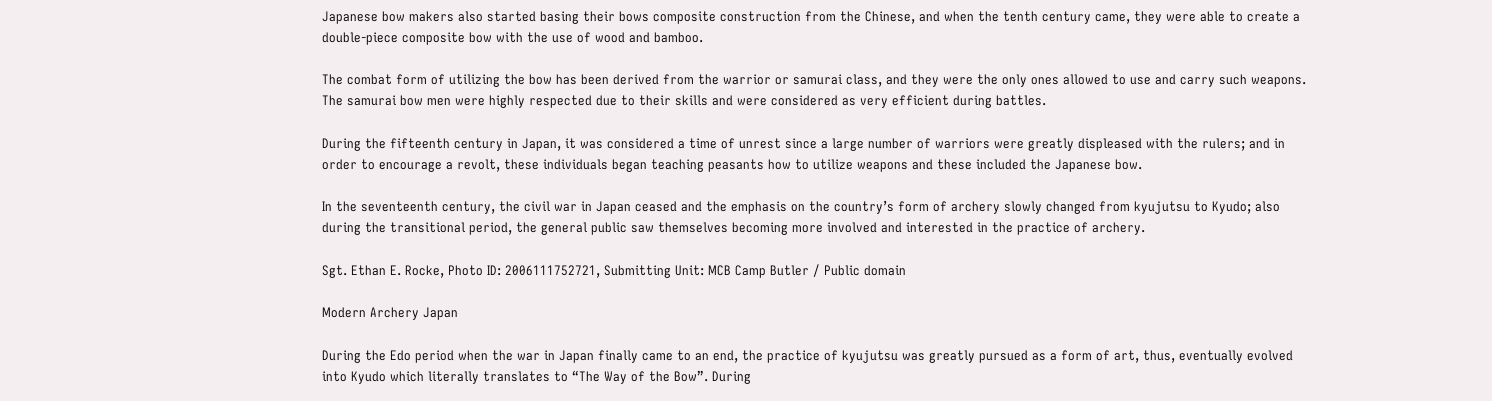Japanese bow makers also started basing their bows composite construction from the Chinese, and when the tenth century came, they were able to create a double-piece composite bow with the use of wood and bamboo.

The combat form of utilizing the bow has been derived from the warrior or samurai class, and they were the only ones allowed to use and carry such weapons. The samurai bow men were highly respected due to their skills and were considered as very efficient during battles.

During the fifteenth century in Japan, it was considered a time of unrest since a large number of warriors were greatly displeased with the rulers; and in order to encourage a revolt, these individuals began teaching peasants how to utilize weapons and these included the Japanese bow.

In the seventeenth century, the civil war in Japan ceased and the emphasis on the country’s form of archery slowly changed from kyujutsu to Kyudo; also during the transitional period, the general public saw themselves becoming more involved and interested in the practice of archery.

Sgt. Ethan E. Rocke, Photo ID: 2006111752721, Submitting Unit: MCB Camp Butler / Public domain

Modern Archery Japan

During the Edo period when the war in Japan finally came to an end, the practice of kyujutsu was greatly pursued as a form of art, thus, eventually evolved into Kyudo which literally translates to “The Way of the Bow”. During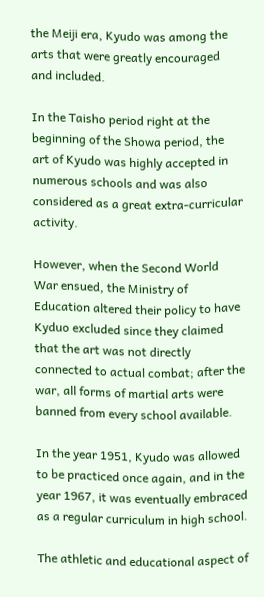the Meiji era, Kyudo was among the arts that were greatly encouraged and included.

In the Taisho period right at the beginning of the Showa period, the art of Kyudo was highly accepted in numerous schools and was also considered as a great extra-curricular activity.

However, when the Second World War ensued, the Ministry of Education altered their policy to have Kyduo excluded since they claimed that the art was not directly connected to actual combat; after the war, all forms of martial arts were banned from every school available.

In the year 1951, Kyudo was allowed to be practiced once again, and in the year 1967, it was eventually embraced as a regular curriculum in high school.

The athletic and educational aspect of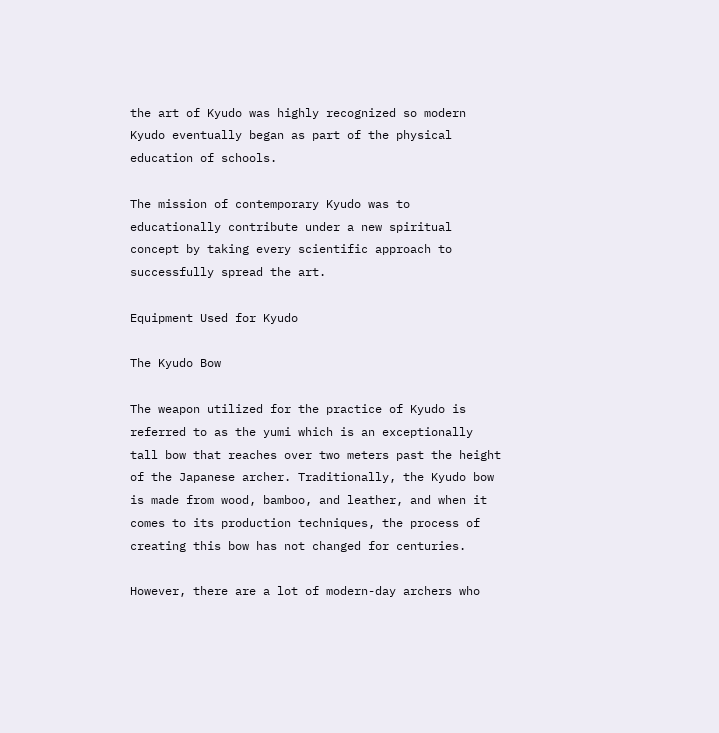the art of Kyudo was highly recognized so modern Kyudo eventually began as part of the physical education of schools.

The mission of contemporary Kyudo was to educationally contribute under a new spiritual concept by taking every scientific approach to successfully spread the art.

Equipment Used for Kyudo

The Kyudo Bow

The weapon utilized for the practice of Kyudo is referred to as the yumi which is an exceptionally tall bow that reaches over two meters past the height of the Japanese archer. Traditionally, the Kyudo bow is made from wood, bamboo, and leather, and when it comes to its production techniques, the process of creating this bow has not changed for centuries.

However, there are a lot of modern-day archers who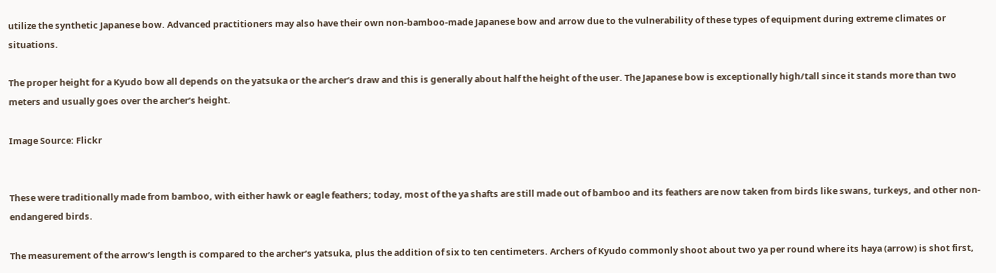utilize the synthetic Japanese bow. Advanced practitioners may also have their own non-bamboo-made Japanese bow and arrow due to the vulnerability of these types of equipment during extreme climates or situations.

The proper height for a Kyudo bow all depends on the yatsuka or the archer’s draw and this is generally about half the height of the user. The Japanese bow is exceptionally high/tall since it stands more than two meters and usually goes over the archer’s height.

Image Source: Flickr


These were traditionally made from bamboo, with either hawk or eagle feathers; today, most of the ya shafts are still made out of bamboo and its feathers are now taken from birds like swans, turkeys, and other non-endangered birds.

The measurement of the arrow’s length is compared to the archer’s yatsuka, plus the addition of six to ten centimeters. Archers of Kyudo commonly shoot about two ya per round where its haya (arrow) is shot first,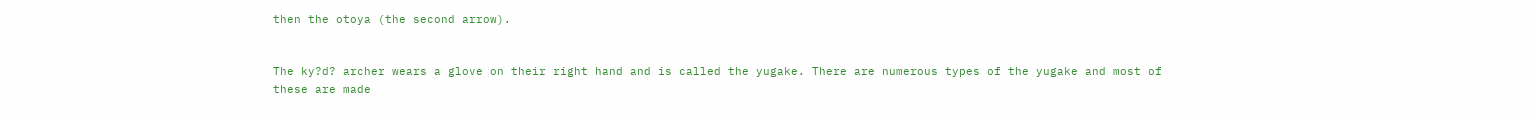then the otoya (the second arrow).


The ky?d? archer wears a glove on their right hand and is called the yugake. There are numerous types of the yugake and most of these are made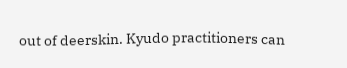out of deerskin. Kyudo practitioners can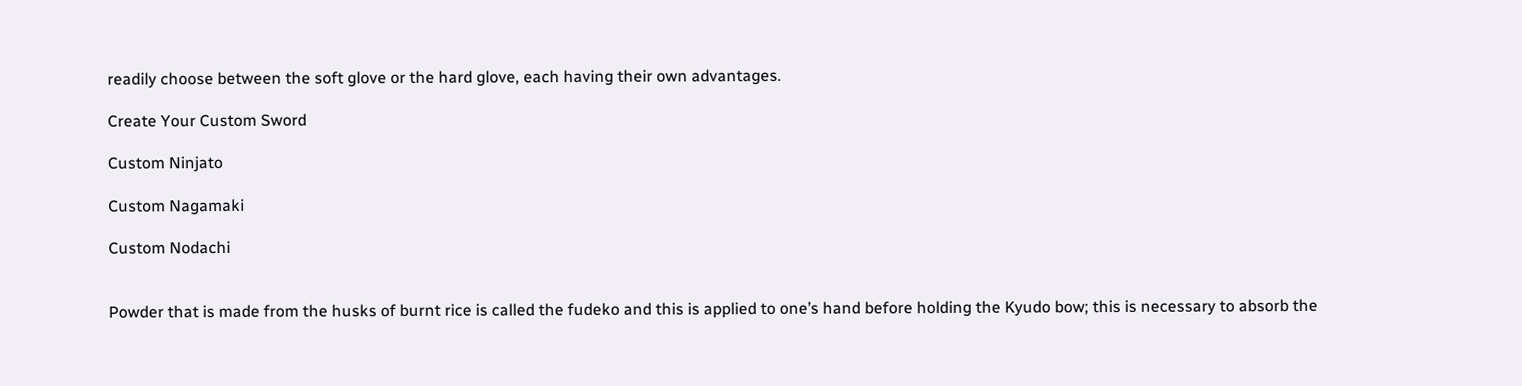readily choose between the soft glove or the hard glove, each having their own advantages.

Create Your Custom Sword

Custom Ninjato

Custom Nagamaki

Custom Nodachi


Powder that is made from the husks of burnt rice is called the fudeko and this is applied to one’s hand before holding the Kyudo bow; this is necessary to absorb the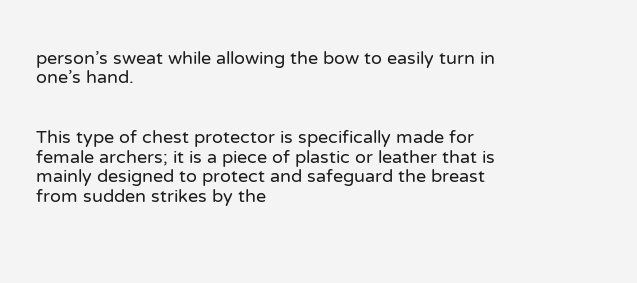person’s sweat while allowing the bow to easily turn in one’s hand.


This type of chest protector is specifically made for female archers; it is a piece of plastic or leather that is mainly designed to protect and safeguard the breast from sudden strikes by the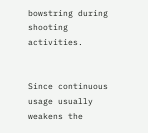bowstring during shooting activities.


Since continuous usage usually weakens the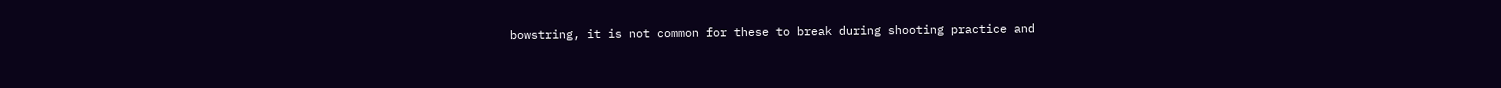bowstring, it is not common for these to break during shooting practice and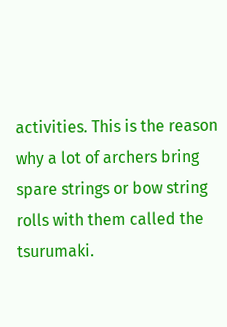activities. This is the reason why a lot of archers bring spare strings or bow string rolls with them called the tsurumaki.